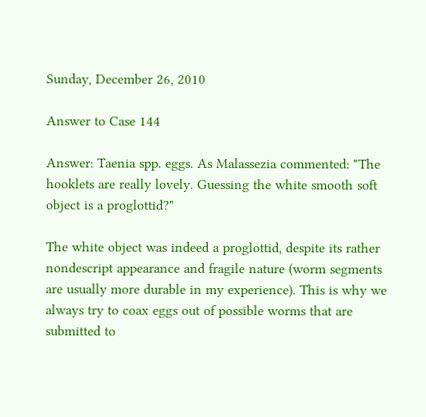Sunday, December 26, 2010

Answer to Case 144

Answer: Taenia spp. eggs. As Malassezia commented: "The hooklets are really lovely. Guessing the white smooth soft object is a proglottid?"

The white object was indeed a proglottid, despite its rather nondescript appearance and fragile nature (worm segments are usually more durable in my experience). This is why we always try to coax eggs out of possible worms that are submitted to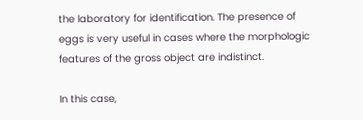the laboratory for identification. The presence of eggs is very useful in cases where the morphologic features of the gross object are indistinct.

In this case,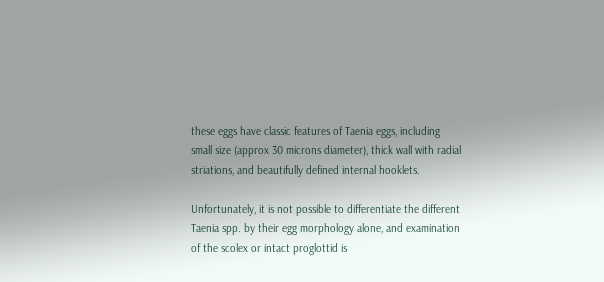these eggs have classic features of Taenia eggs, including small size (approx 30 microns diameter), thick wall with radial striations, and beautifully defined internal hooklets.

Unfortunately, it is not possible to differentiate the different Taenia spp. by their egg morphology alone, and examination of the scolex or intact proglottid is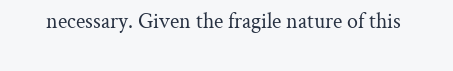necessary. Given the fragile nature of this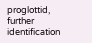proglottid, further identification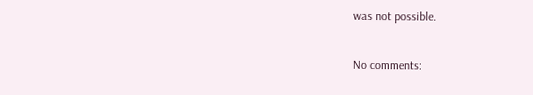was not possible.

No comments: